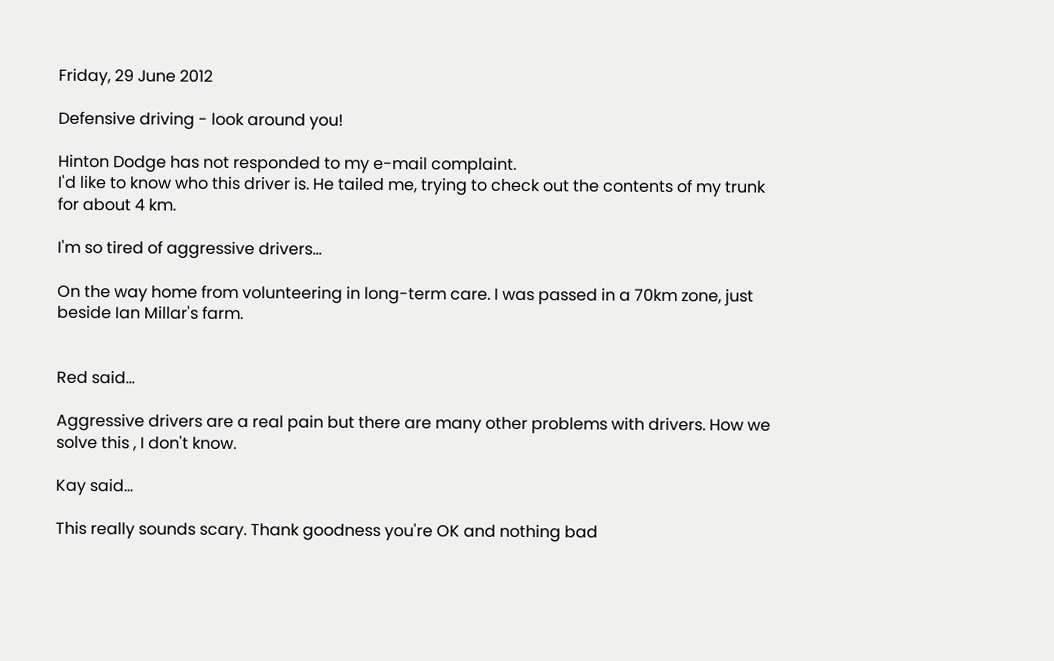Friday, 29 June 2012

Defensive driving - look around you!

Hinton Dodge has not responded to my e-mail complaint.
I'd like to know who this driver is. He tailed me, trying to check out the contents of my trunk for about 4 km.

I'm so tired of aggressive drivers...

On the way home from volunteering in long-term care. I was passed in a 70km zone, just beside Ian Millar's farm.


Red said...

Aggressive drivers are a real pain but there are many other problems with drivers. How we solve this , I don't know.

Kay said...

This really sounds scary. Thank goodness you're OK and nothing bad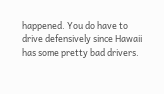happened. You do have to drive defensively since Hawaii has some pretty bad drivers.